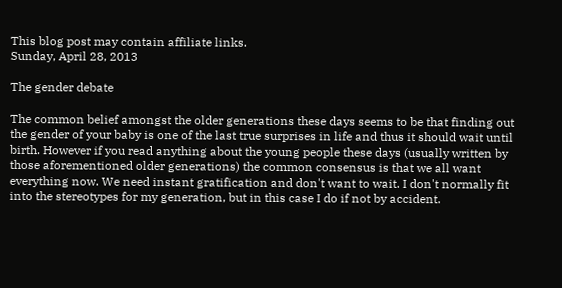This blog post may contain affiliate links.
Sunday, April 28, 2013

The gender debate

The common belief amongst the older generations these days seems to be that finding out the gender of your baby is one of the last true surprises in life and thus it should wait until birth. However if you read anything about the young people these days (usually written by those aforementioned older generations) the common consensus is that we all want everything now. We need instant gratification and don't want to wait. I don't normally fit into the stereotypes for my generation, but in this case I do if not by accident.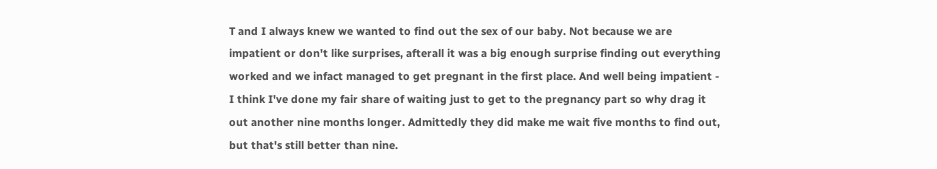T and I always knew we wanted to find out the sex of our baby. Not because we are impatient or don't like surprises, afterall it was a big enough surprise finding out everything worked and we infact managed to get pregnant in the first place. And well being impatient - I think I've done my fair share of waiting just to get to the pregnancy part so why drag it out another nine months longer. Admittedly they did make me wait five months to find out, but that's still better than nine.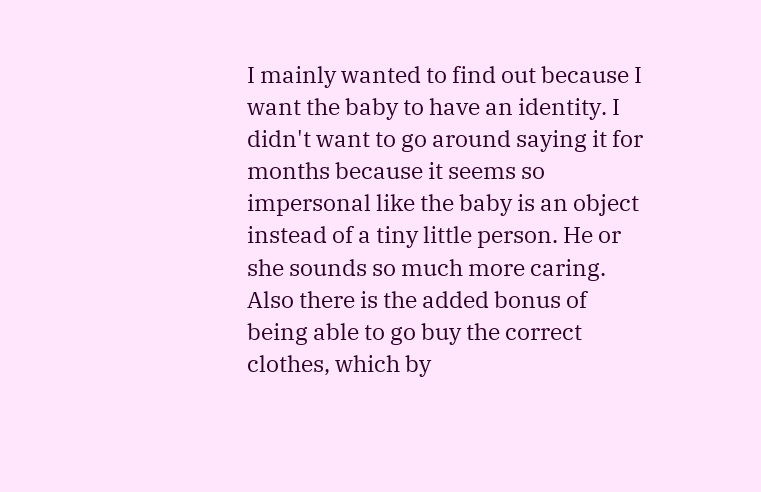I mainly wanted to find out because I want the baby to have an identity. I didn't want to go around saying it for months because it seems so impersonal like the baby is an object instead of a tiny little person. He or she sounds so much more caring. Also there is the added bonus of being able to go buy the correct clothes, which by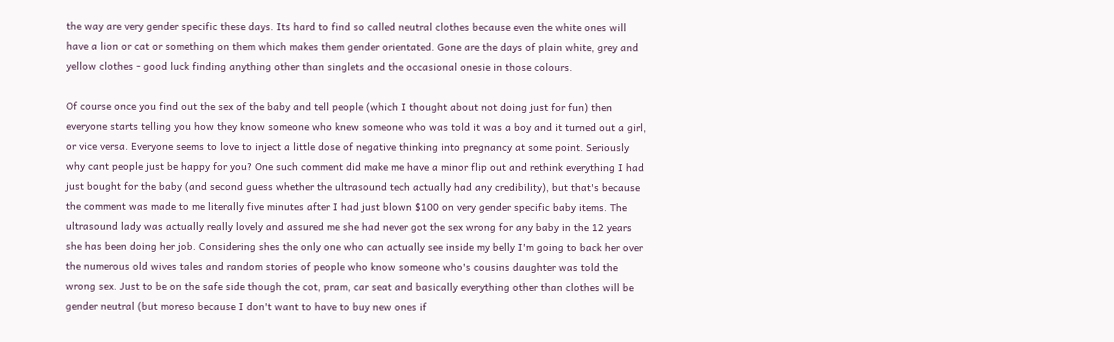the way are very gender specific these days. Its hard to find so called neutral clothes because even the white ones will have a lion or cat or something on them which makes them gender orientated. Gone are the days of plain white, grey and yellow clothes - good luck finding anything other than singlets and the occasional onesie in those colours.

Of course once you find out the sex of the baby and tell people (which I thought about not doing just for fun) then everyone starts telling you how they know someone who knew someone who was told it was a boy and it turned out a girl, or vice versa. Everyone seems to love to inject a little dose of negative thinking into pregnancy at some point. Seriously why cant people just be happy for you? One such comment did make me have a minor flip out and rethink everything I had just bought for the baby (and second guess whether the ultrasound tech actually had any credibility), but that's because the comment was made to me literally five minutes after I had just blown $100 on very gender specific baby items. The ultrasound lady was actually really lovely and assured me she had never got the sex wrong for any baby in the 12 years she has been doing her job. Considering shes the only one who can actually see inside my belly I'm going to back her over the numerous old wives tales and random stories of people who know someone who's cousins daughter was told the wrong sex. Just to be on the safe side though the cot, pram, car seat and basically everything other than clothes will be gender neutral (but moreso because I don't want to have to buy new ones if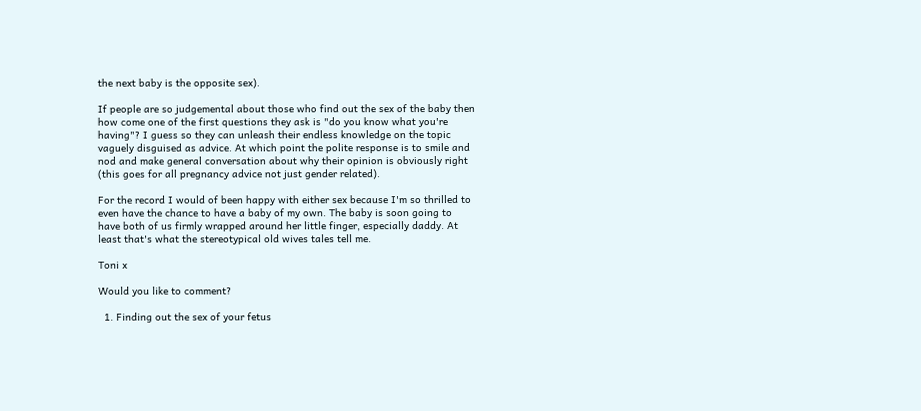the next baby is the opposite sex).

If people are so judgemental about those who find out the sex of the baby then how come one of the first questions they ask is "do you know what you're having"? I guess so they can unleash their endless knowledge on the topic vaguely disguised as advice. At which point the polite response is to smile and nod and make general conversation about why their opinion is obviously right (this goes for all pregnancy advice not just gender related).

For the record I would of been happy with either sex because I'm so thrilled to even have the chance to have a baby of my own. The baby is soon going to have both of us firmly wrapped around her little finger, especially daddy. At least that's what the stereotypical old wives tales tell me.

Toni x

Would you like to comment?

  1. Finding out the sex of your fetus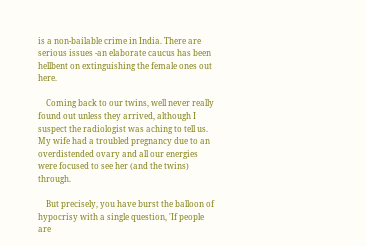is a non-bailable crime in India. There are serious issues -an elaborate caucus has been hellbent on extinguishing the female ones out here.

    Coming back to our twins, well never really found out unless they arrived, although I suspect the radiologist was aching to tell us. My wife had a troubled pregnancy due to an overdistended ovary and all our energies were focused to see her (and the twins) through.

    But precisely, you have burst the balloon of hypocrisy with a single question, 'If people are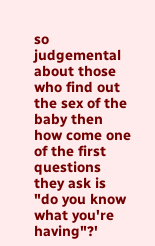so judgemental about those who find out the sex of the baby then how come one of the first questions they ask is "do you know what you're having"?'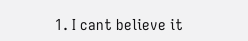1. I cant believe it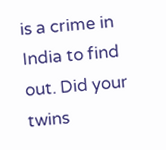is a crime in India to find out. Did your twins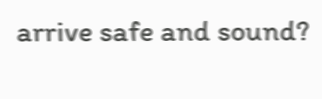arrive safe and sound?